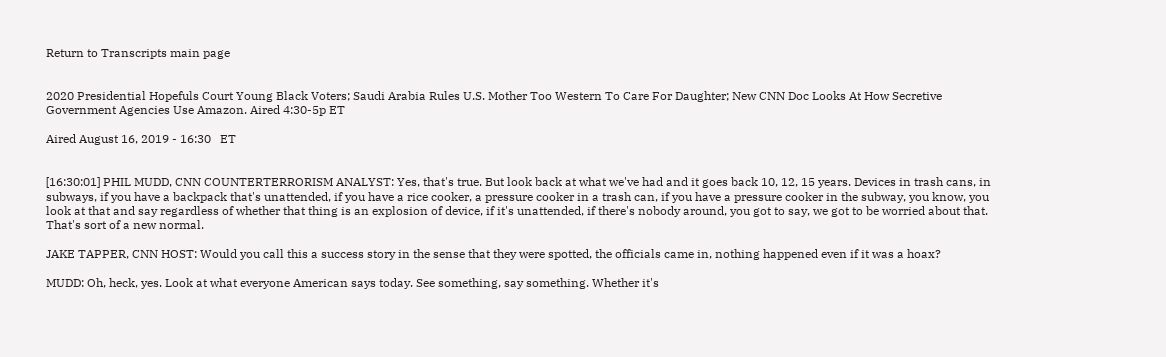Return to Transcripts main page


2020 Presidential Hopefuls Court Young Black Voters; Saudi Arabia Rules U.S. Mother Too Western To Care For Daughter; New CNN Doc Looks At How Secretive Government Agencies Use Amazon. Aired 4:30-5p ET

Aired August 16, 2019 - 16:30   ET


[16:30:01] PHIL MUDD, CNN COUNTERTERRORISM ANALYST: Yes, that's true. But look back at what we've had and it goes back 10, 12, 15 years. Devices in trash cans, in subways, if you have a backpack that's unattended, if you have a rice cooker, a pressure cooker in a trash can, if you have a pressure cooker in the subway, you know, you look at that and say regardless of whether that thing is an explosion of device, if it's unattended, if there's nobody around, you got to say, we got to be worried about that. That's sort of a new normal.

JAKE TAPPER, CNN HOST: Would you call this a success story in the sense that they were spotted, the officials came in, nothing happened even if it was a hoax?

MUDD: Oh, heck, yes. Look at what everyone American says today. See something, say something. Whether it's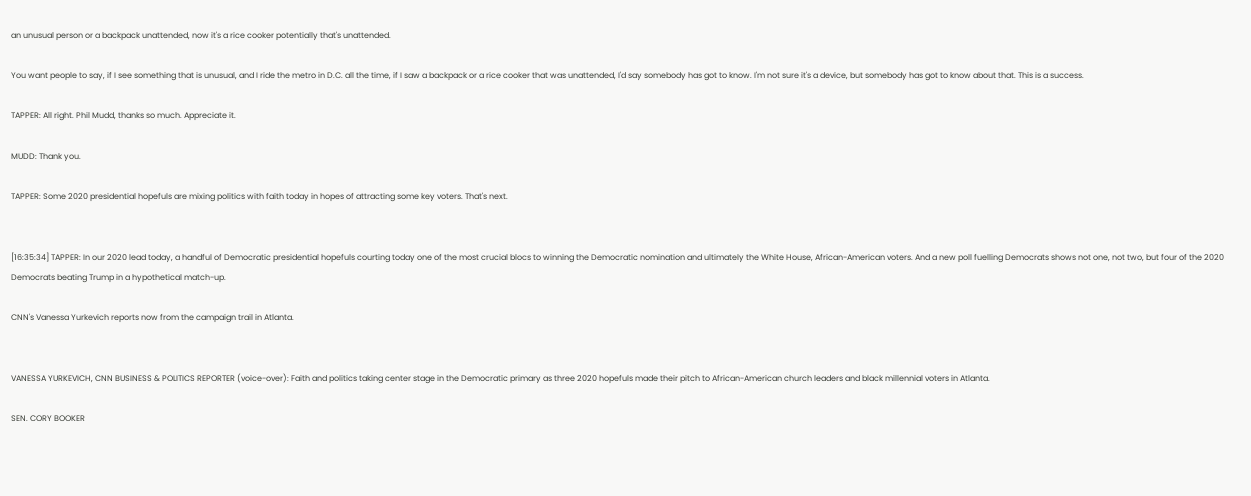an unusual person or a backpack unattended, now it's a rice cooker potentially that's unattended.

You want people to say, if I see something that is unusual, and I ride the metro in D.C. all the time, if I saw a backpack or a rice cooker that was unattended, I'd say somebody has got to know. I'm not sure it's a device, but somebody has got to know about that. This is a success.

TAPPER: All right. Phil Mudd, thanks so much. Appreciate it.

MUDD: Thank you.

TAPPER: Some 2020 presidential hopefuls are mixing politics with faith today in hopes of attracting some key voters. That's next.


[16:35:34] TAPPER: In our 2020 lead today, a handful of Democratic presidential hopefuls courting today one of the most crucial blocs to winning the Democratic nomination and ultimately the White House, African-American voters. And a new poll fuelling Democrats shows not one, not two, but four of the 2020 Democrats beating Trump in a hypothetical match-up.

CNN's Vanessa Yurkevich reports now from the campaign trail in Atlanta.


VANESSA YURKEVICH, CNN BUSINESS & POLITICS REPORTER (voice-over): Faith and politics taking center stage in the Democratic primary as three 2020 hopefuls made their pitch to African-American church leaders and black millennial voters in Atlanta.

SEN. CORY BOOKER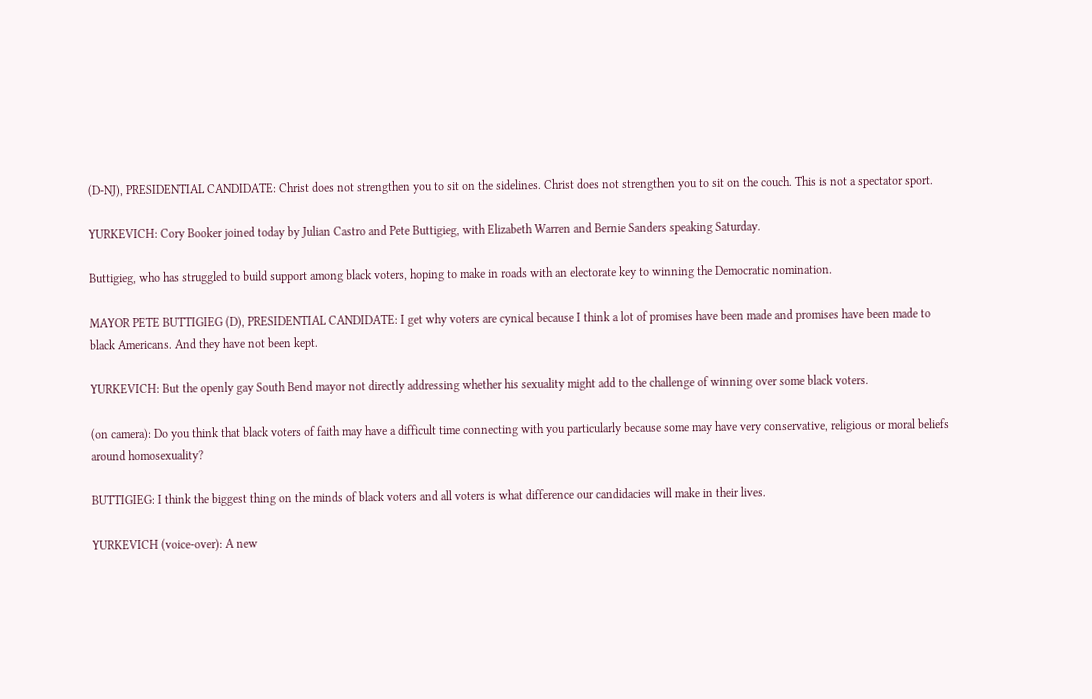(D-NJ), PRESIDENTIAL CANDIDATE: Christ does not strengthen you to sit on the sidelines. Christ does not strengthen you to sit on the couch. This is not a spectator sport.

YURKEVICH: Cory Booker joined today by Julian Castro and Pete Buttigieg, with Elizabeth Warren and Bernie Sanders speaking Saturday.

Buttigieg, who has struggled to build support among black voters, hoping to make in roads with an electorate key to winning the Democratic nomination.

MAYOR PETE BUTTIGIEG (D), PRESIDENTIAL CANDIDATE: I get why voters are cynical because I think a lot of promises have been made and promises have been made to black Americans. And they have not been kept.

YURKEVICH: But the openly gay South Bend mayor not directly addressing whether his sexuality might add to the challenge of winning over some black voters.

(on camera): Do you think that black voters of faith may have a difficult time connecting with you particularly because some may have very conservative, religious or moral beliefs around homosexuality?

BUTTIGIEG: I think the biggest thing on the minds of black voters and all voters is what difference our candidacies will make in their lives.

YURKEVICH (voice-over): A new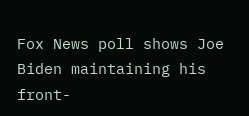Fox News poll shows Joe Biden maintaining his front-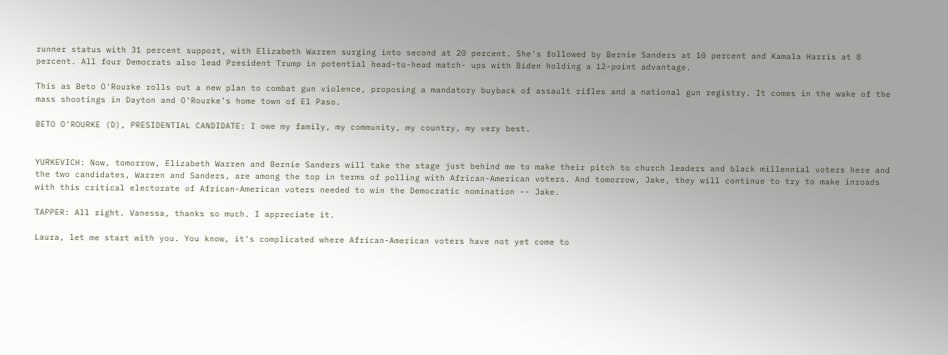runner status with 31 percent support, with Elizabeth Warren surging into second at 20 percent. She's followed by Bernie Sanders at 10 percent and Kamala Harris at 8 percent. All four Democrats also lead President Trump in potential head-to-head match- ups with Biden holding a 12-point advantage.

This as Beto O'Rourke rolls out a new plan to combat gun violence, proposing a mandatory buyback of assault rifles and a national gun registry. It comes in the wake of the mass shootings in Dayton and O'Rourke's home town of El Paso.

BETO O'ROURKE (D), PRESIDENTIAL CANDIDATE: I owe my family, my community, my country, my very best.


YURKEVICH: Now, tomorrow, Elizabeth Warren and Bernie Sanders will take the stage just behind me to make their pitch to church leaders and black millennial voters here and the two candidates, Warren and Sanders, are among the top in terms of polling with African-American voters. And tomorrow, Jake, they will continue to try to make inroads with this critical electorate of African-American voters needed to win the Democratic nomination -- Jake.

TAPPER: All right. Vanessa, thanks so much. I appreciate it.

Laura, let me start with you. You know, it's complicated where African-American voters have not yet come to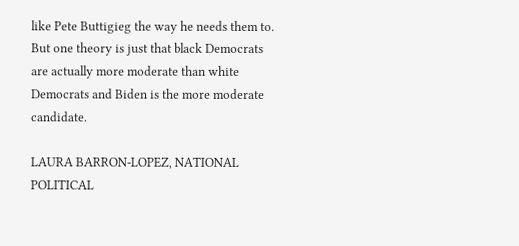like Pete Buttigieg the way he needs them to. But one theory is just that black Democrats are actually more moderate than white Democrats and Biden is the more moderate candidate.

LAURA BARRON-LOPEZ, NATIONAL POLITICAL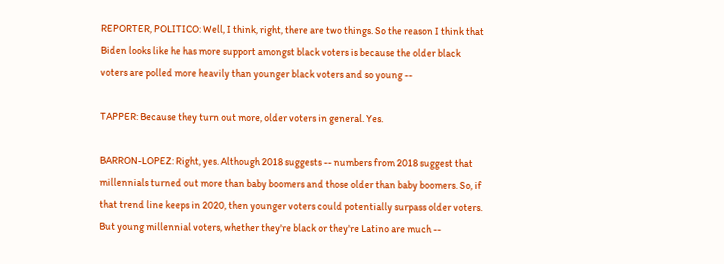REPORTER, POLITICO: Well, I think, right, there are two things. So the reason I think that Biden looks like he has more support amongst black voters is because the older black voters are polled more heavily than younger black voters and so young --

TAPPER: Because they turn out more, older voters in general. Yes.

BARRON-LOPEZ: Right, yes. Although 2018 suggests -- numbers from 2018 suggest that millennials turned out more than baby boomers and those older than baby boomers. So, if that trend line keeps in 2020, then younger voters could potentially surpass older voters. But young millennial voters, whether they're black or they're Latino are much --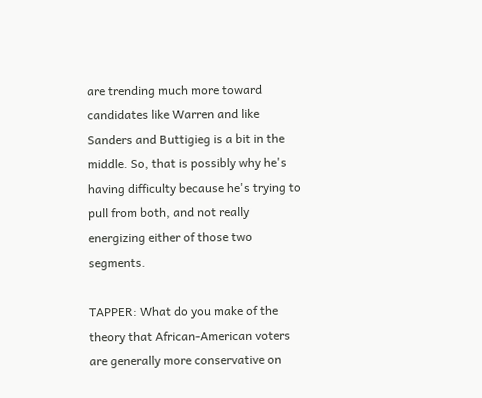are trending much more toward candidates like Warren and like Sanders and Buttigieg is a bit in the middle. So, that is possibly why he's having difficulty because he's trying to pull from both, and not really energizing either of those two segments.

TAPPER: What do you make of the theory that African-American voters are generally more conservative on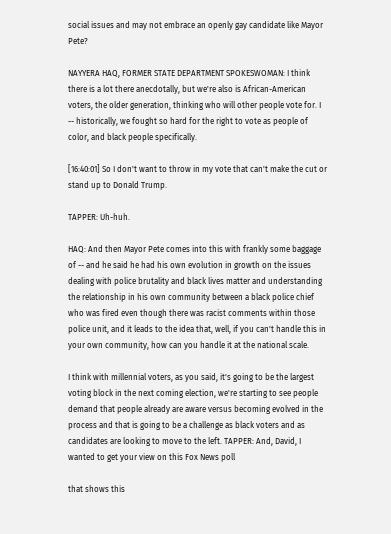social issues and may not embrace an openly gay candidate like Mayor Pete?

NAYYERA HAQ, FORMER STATE DEPARTMENT SPOKESWOMAN: I think there is a lot there anecdotally, but we're also is African-American voters, the older generation, thinking who will other people vote for. I -- historically, we fought so hard for the right to vote as people of color, and black people specifically.

[16:40:01] So I don't want to throw in my vote that can't make the cut or stand up to Donald Trump.

TAPPER: Uh-huh.

HAQ: And then Mayor Pete comes into this with frankly some baggage of -- and he said he had his own evolution in growth on the issues dealing with police brutality and black lives matter and understanding the relationship in his own community between a black police chief who was fired even though there was racist comments within those police unit, and it leads to the idea that, well, if you can't handle this in your own community, how can you handle it at the national scale.

I think with millennial voters, as you said, it's going to be the largest voting block in the next coming election, we're starting to see people demand that people already are aware versus becoming evolved in the process and that is going to be a challenge as black voters and as candidates are looking to move to the left. TAPPER: And, David, I wanted to get your view on this Fox News poll

that shows this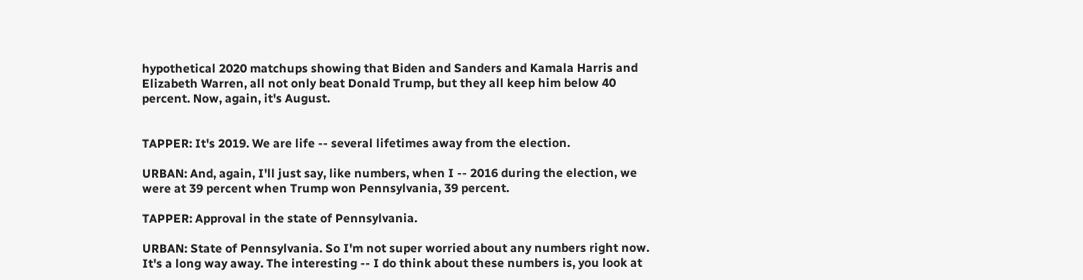hypothetical 2020 matchups showing that Biden and Sanders and Kamala Harris and Elizabeth Warren, all not only beat Donald Trump, but they all keep him below 40 percent. Now, again, it's August.


TAPPER: It's 2019. We are life -- several lifetimes away from the election.

URBAN: And, again, I'll just say, like numbers, when I -- 2016 during the election, we were at 39 percent when Trump won Pennsylvania, 39 percent.

TAPPER: Approval in the state of Pennsylvania.

URBAN: State of Pennsylvania. So I'm not super worried about any numbers right now. It's a long way away. The interesting -- I do think about these numbers is, you look at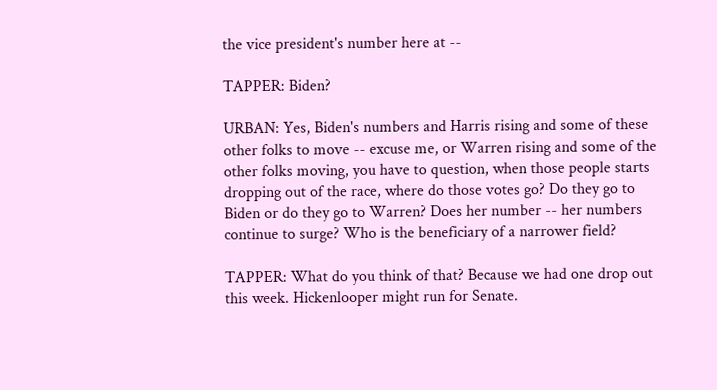the vice president's number here at --

TAPPER: Biden?

URBAN: Yes, Biden's numbers and Harris rising and some of these other folks to move -- excuse me, or Warren rising and some of the other folks moving, you have to question, when those people starts dropping out of the race, where do those votes go? Do they go to Biden or do they go to Warren? Does her number -- her numbers continue to surge? Who is the beneficiary of a narrower field?

TAPPER: What do you think of that? Because we had one drop out this week. Hickenlooper might run for Senate.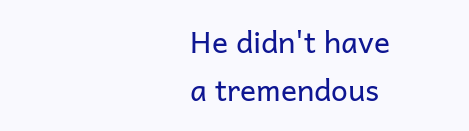He didn't have a tremendous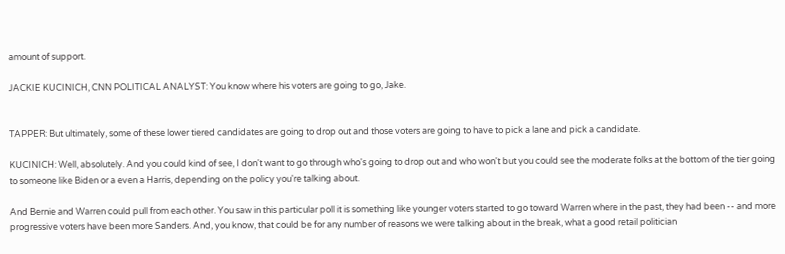amount of support.

JACKIE KUCINICH, CNN POLITICAL ANALYST: You know where his voters are going to go, Jake.


TAPPER: But ultimately, some of these lower tiered candidates are going to drop out and those voters are going to have to pick a lane and pick a candidate.

KUCINICH: Well, absolutely. And you could kind of see, I don't want to go through who's going to drop out and who won't but you could see the moderate folks at the bottom of the tier going to someone like Biden or a even a Harris, depending on the policy you're talking about.

And Bernie and Warren could pull from each other. You saw in this particular poll it is something like younger voters started to go toward Warren where in the past, they had been -- and more progressive voters have been more Sanders. And, you know, that could be for any number of reasons we were talking about in the break, what a good retail politician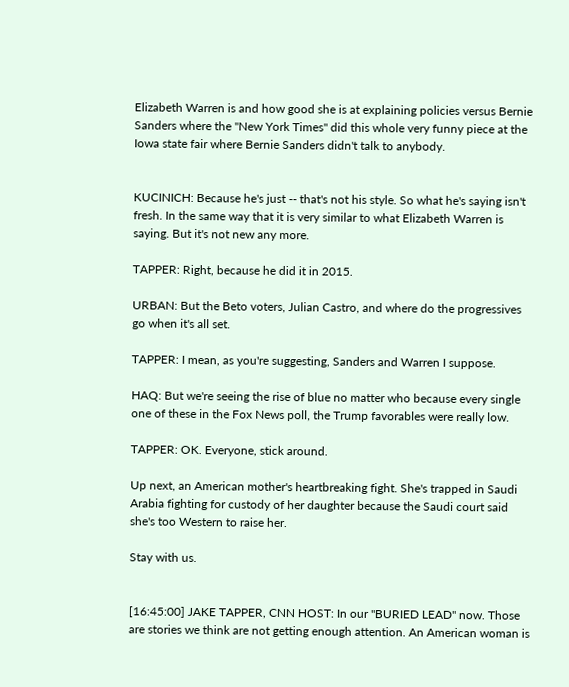Elizabeth Warren is and how good she is at explaining policies versus Bernie Sanders where the "New York Times" did this whole very funny piece at the Iowa state fair where Bernie Sanders didn't talk to anybody.


KUCINICH: Because he's just -- that's not his style. So what he's saying isn't fresh. In the same way that it is very similar to what Elizabeth Warren is saying. But it's not new any more.

TAPPER: Right, because he did it in 2015.

URBAN: But the Beto voters, Julian Castro, and where do the progressives go when it's all set.

TAPPER: I mean, as you're suggesting, Sanders and Warren I suppose.

HAQ: But we're seeing the rise of blue no matter who because every single one of these in the Fox News poll, the Trump favorables were really low.

TAPPER: OK. Everyone, stick around.

Up next, an American mother's heartbreaking fight. She's trapped in Saudi Arabia fighting for custody of her daughter because the Saudi court said she's too Western to raise her.

Stay with us.


[16:45:00] JAKE TAPPER, CNN HOST: In our "BURIED LEAD" now. Those are stories we think are not getting enough attention. An American woman is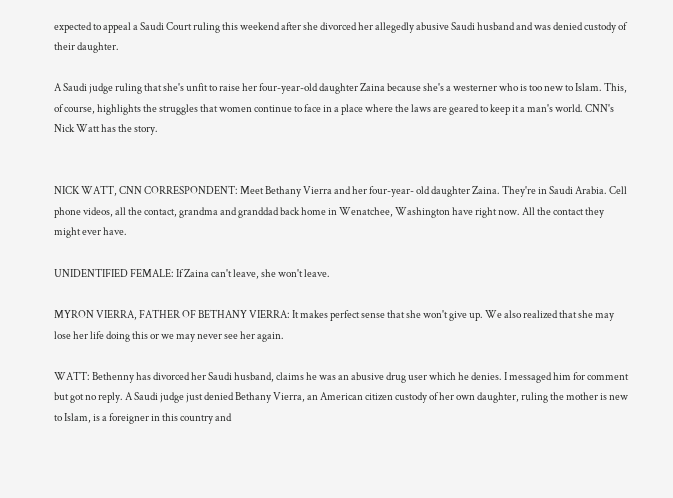expected to appeal a Saudi Court ruling this weekend after she divorced her allegedly abusive Saudi husband and was denied custody of their daughter.

A Saudi judge ruling that she's unfit to raise her four-year-old daughter Zaina because she's a westerner who is too new to Islam. This, of course, highlights the struggles that women continue to face in a place where the laws are geared to keep it a man's world. CNN's Nick Watt has the story.


NICK WATT, CNN CORRESPONDENT: Meet Bethany Vierra and her four-year- old daughter Zaina. They're in Saudi Arabia. Cell phone videos, all the contact, grandma and granddad back home in Wenatchee, Washington have right now. All the contact they might ever have.

UNIDENTIFIED FEMALE: If Zaina can't leave, she won't leave.

MYRON VIERRA, FATHER OF BETHANY VIERRA: It makes perfect sense that she won't give up. We also realized that she may lose her life doing this or we may never see her again.

WATT: Bethenny has divorced her Saudi husband, claims he was an abusive drug user which he denies. I messaged him for comment but got no reply. A Saudi judge just denied Bethany Vierra, an American citizen custody of her own daughter, ruling the mother is new to Islam, is a foreigner in this country and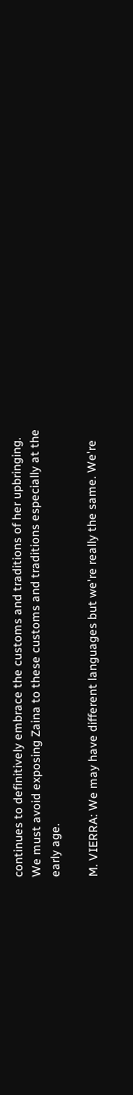continues to definitively embrace the customs and traditions of her upbringing. We must avoid exposing Zaina to these customs and traditions especially at the early age.

M. VIERRA: We may have different languages but we're really the same. We're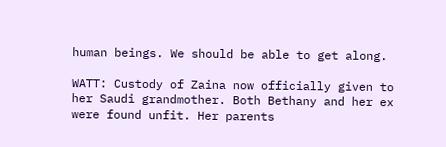human beings. We should be able to get along.

WATT: Custody of Zaina now officially given to her Saudi grandmother. Both Bethany and her ex were found unfit. Her parents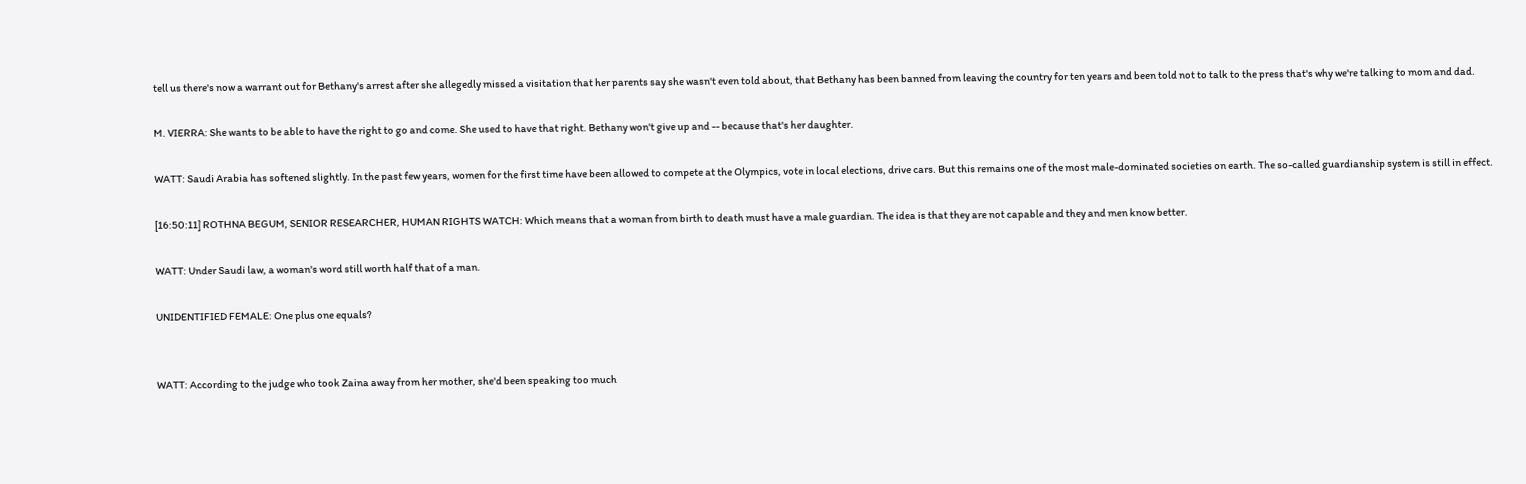tell us there's now a warrant out for Bethany's arrest after she allegedly missed a visitation that her parents say she wasn't even told about, that Bethany has been banned from leaving the country for ten years and been told not to talk to the press that's why we're talking to mom and dad.

M. VIERRA: She wants to be able to have the right to go and come. She used to have that right. Bethany won't give up and -- because that's her daughter.

WATT: Saudi Arabia has softened slightly. In the past few years, women for the first time have been allowed to compete at the Olympics, vote in local elections, drive cars. But this remains one of the most male-dominated societies on earth. The so-called guardianship system is still in effect.

[16:50:11] ROTHNA BEGUM, SENIOR RESEARCHER, HUMAN RIGHTS WATCH: Which means that a woman from birth to death must have a male guardian. The idea is that they are not capable and they and men know better.

WATT: Under Saudi law, a woman's word still worth half that of a man.

UNIDENTIFIED FEMALE: One plus one equals?


WATT: According to the judge who took Zaina away from her mother, she'd been speaking too much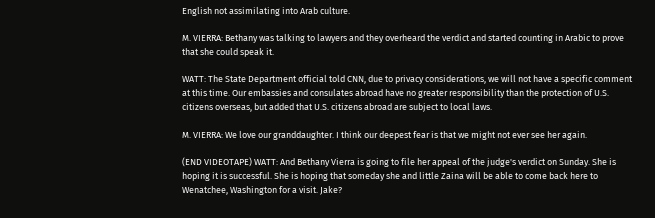English not assimilating into Arab culture.

M. VIERRA: Bethany was talking to lawyers and they overheard the verdict and started counting in Arabic to prove that she could speak it.

WATT: The State Department official told CNN, due to privacy considerations, we will not have a specific comment at this time. Our embassies and consulates abroad have no greater responsibility than the protection of U.S. citizens overseas, but added that U.S. citizens abroad are subject to local laws.

M. VIERRA: We love our granddaughter. I think our deepest fear is that we might not ever see her again.

(END VIDEOTAPE) WATT: And Bethany Vierra is going to file her appeal of the judge's verdict on Sunday. She is hoping it is successful. She is hoping that someday she and little Zaina will be able to come back here to Wenatchee, Washington for a visit. Jake?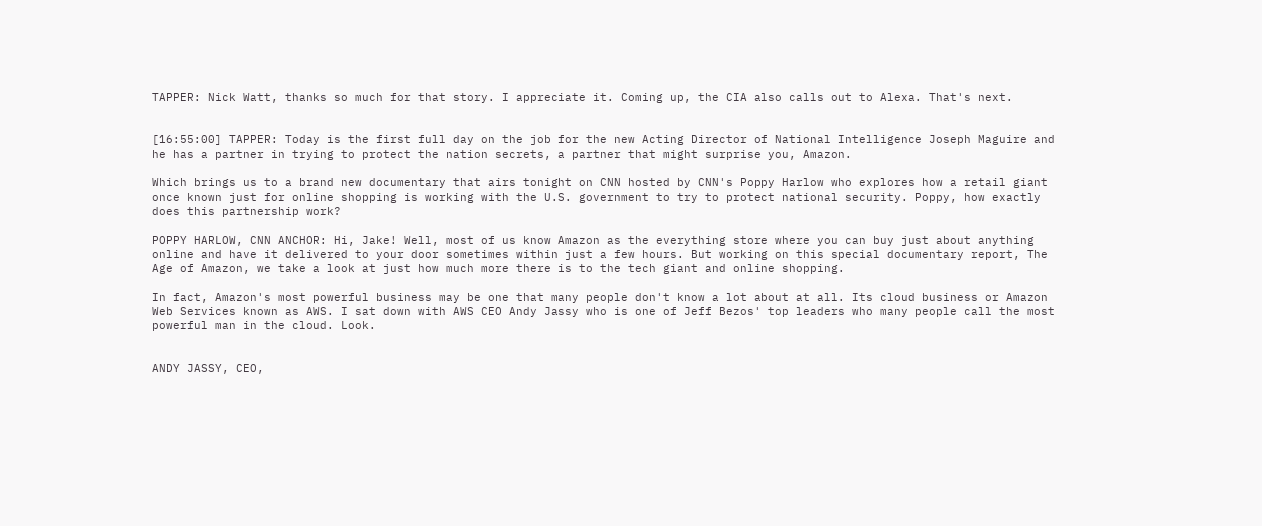TAPPER: Nick Watt, thanks so much for that story. I appreciate it. Coming up, the CIA also calls out to Alexa. That's next.


[16:55:00] TAPPER: Today is the first full day on the job for the new Acting Director of National Intelligence Joseph Maguire and he has a partner in trying to protect the nation secrets, a partner that might surprise you, Amazon.

Which brings us to a brand new documentary that airs tonight on CNN hosted by CNN's Poppy Harlow who explores how a retail giant once known just for online shopping is working with the U.S. government to try to protect national security. Poppy, how exactly does this partnership work?

POPPY HARLOW, CNN ANCHOR: Hi, Jake! Well, most of us know Amazon as the everything store where you can buy just about anything online and have it delivered to your door sometimes within just a few hours. But working on this special documentary report, The Age of Amazon, we take a look at just how much more there is to the tech giant and online shopping.

In fact, Amazon's most powerful business may be one that many people don't know a lot about at all. Its cloud business or Amazon Web Services known as AWS. I sat down with AWS CEO Andy Jassy who is one of Jeff Bezos' top leaders who many people call the most powerful man in the cloud. Look.


ANDY JASSY, CEO,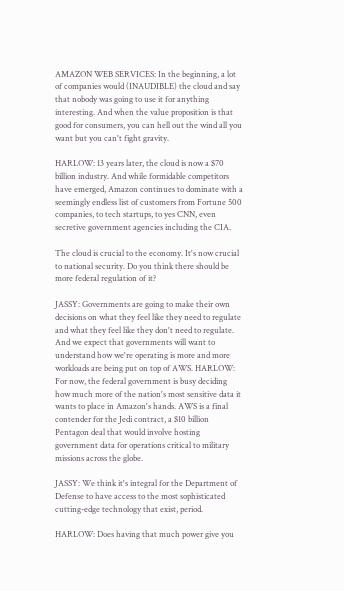AMAZON WEB SERVICES: In the beginning, a lot of companies would (INAUDIBLE) the cloud and say that nobody was going to use it for anything interesting. And when the value proposition is that good for consumers, you can hell out the wind all you want but you can't fight gravity.

HARLOW: 13 years later, the cloud is now a $70 billion industry. And while formidable competitors have emerged, Amazon continues to dominate with a seemingly endless list of customers from Fortune 500 companies, to tech startups, to yes CNN, even secretive government agencies including the CIA.

The cloud is crucial to the economy. It's now crucial to national security. Do you think there should be more federal regulation of it?

JASSY: Governments are going to make their own decisions on what they feel like they need to regulate and what they feel like they don't need to regulate. And we expect that governments will want to understand how we're operating is more and more workloads are being put on top of AWS. HARLOW: For now, the federal government is busy deciding how much more of the nation's most sensitive data it wants to place in Amazon's hands. AWS is a final contender for the Jedi contract, a $10 billion Pentagon deal that would involve hosting government data for operations critical to military missions across the globe.

JASSY: We think it's integral for the Department of Defense to have access to the most sophisticated cutting-edge technology that exist, period.

HARLOW: Does having that much power give you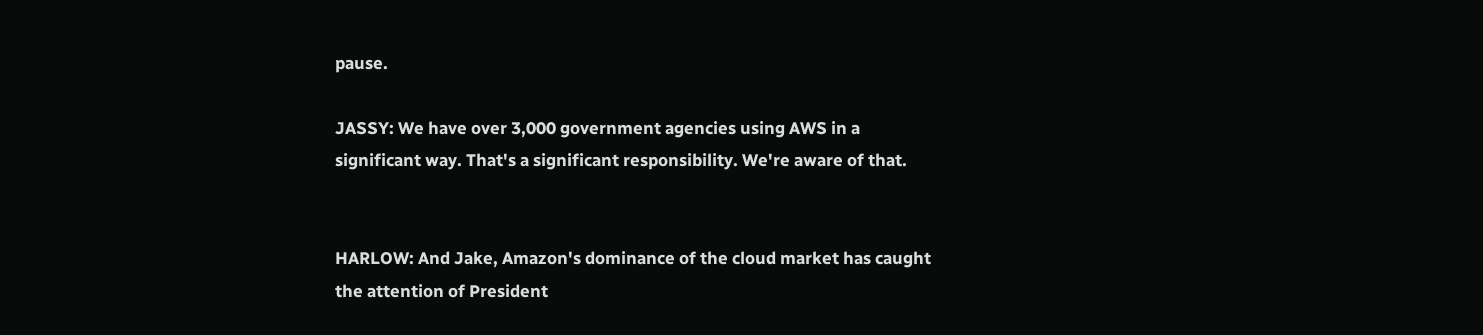pause.

JASSY: We have over 3,000 government agencies using AWS in a significant way. That's a significant responsibility. We're aware of that.


HARLOW: And Jake, Amazon's dominance of the cloud market has caught the attention of President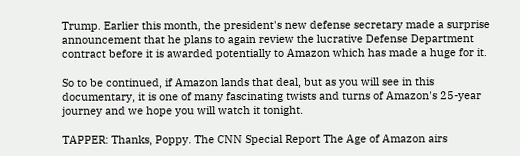Trump. Earlier this month, the president's new defense secretary made a surprise announcement that he plans to again review the lucrative Defense Department contract before it is awarded potentially to Amazon which has made a huge for it.

So to be continued, if Amazon lands that deal, but as you will see in this documentary, it is one of many fascinating twists and turns of Amazon's 25-year journey and we hope you will watch it tonight.

TAPPER: Thanks, Poppy. The CNN Special Report The Age of Amazon airs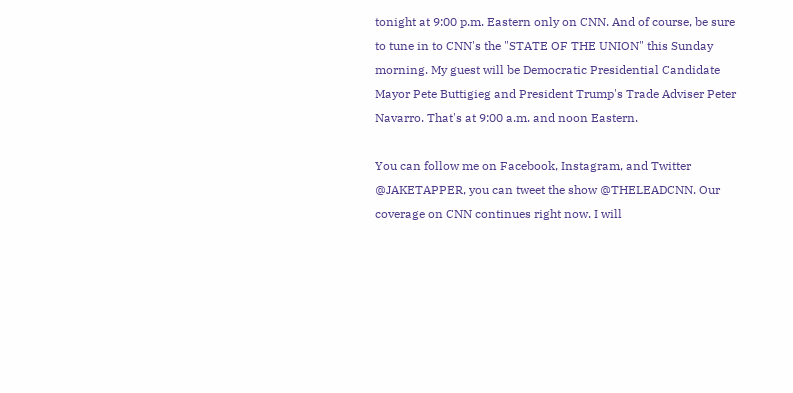tonight at 9:00 p.m. Eastern only on CNN. And of course, be sure to tune in to CNN's the "STATE OF THE UNION" this Sunday morning. My guest will be Democratic Presidential Candidate Mayor Pete Buttigieg and President Trump's Trade Adviser Peter Navarro. That's at 9:00 a.m. and noon Eastern.

You can follow me on Facebook, Instagram, and Twitter @JAKETAPPER, you can tweet the show @THELEADCNN. Our coverage on CNN continues right now. I will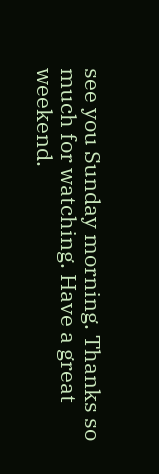see you Sunday morning. Thanks so much for watching. Have a great weekend.